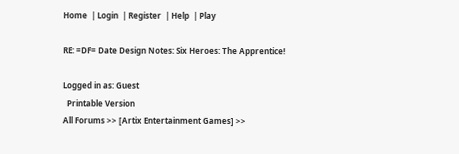Home  | Login  | Register  | Help  | Play

RE: =DF= Date Design Notes: Six Heroes: The Apprentice!

Logged in as: Guest
  Printable Version
All Forums >> [Artix Entertainment Games] >>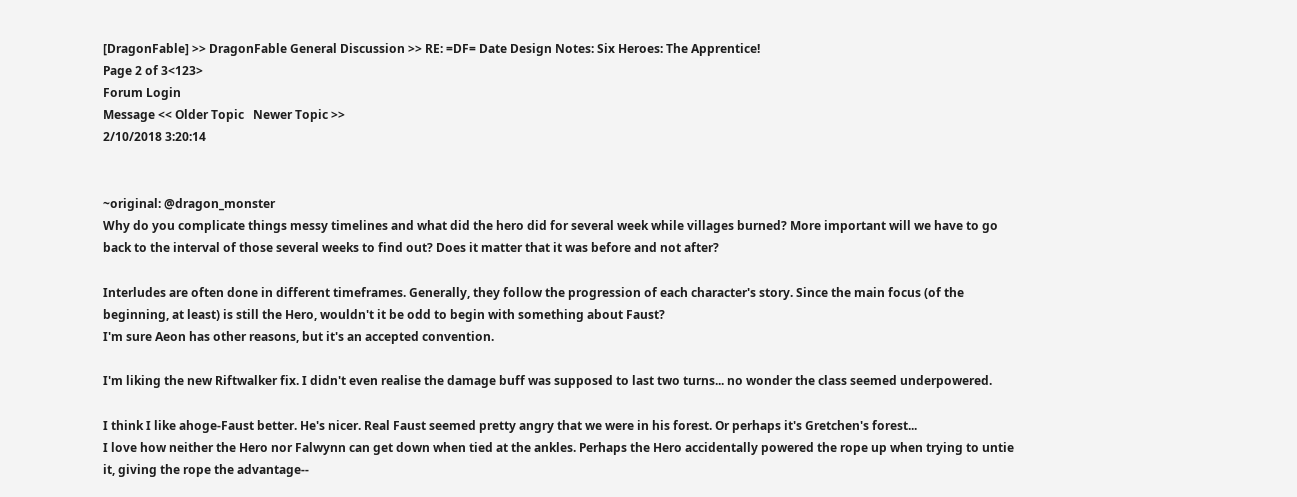[DragonFable] >> DragonFable General Discussion >> RE: =DF= Date Design Notes: Six Heroes: The Apprentice!
Page 2 of 3<123>
Forum Login
Message << Older Topic   Newer Topic >>
2/10/2018 3:20:14


~original: @dragon_monster
Why do you complicate things messy timelines and what did the hero did for several week while villages burned? More important will we have to go back to the interval of those several weeks to find out? Does it matter that it was before and not after?

Interludes are often done in different timeframes. Generally, they follow the progression of each character's story. Since the main focus (of the beginning, at least) is still the Hero, wouldn't it be odd to begin with something about Faust?
I'm sure Aeon has other reasons, but it's an accepted convention.

I'm liking the new Riftwalker fix. I didn't even realise the damage buff was supposed to last two turns... no wonder the class seemed underpowered.

I think I like ahoge-Faust better. He's nicer. Real Faust seemed pretty angry that we were in his forest. Or perhaps it's Gretchen's forest...
I love how neither the Hero nor Falwynn can get down when tied at the ankles. Perhaps the Hero accidentally powered the rope up when trying to untie it, giving the rope the advantage--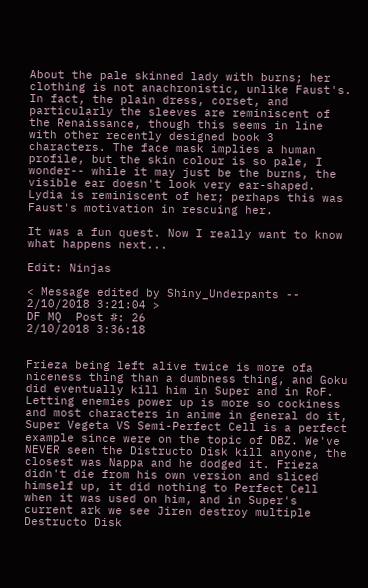About the pale skinned lady with burns; her clothing is not anachronistic, unlike Faust's. In fact, the plain dress, corset, and particularly the sleeves are reminiscent of the Renaissance, though this seems in line with other recently designed book 3 characters. The face mask implies a human profile, but the skin colour is so pale, I wonder-- while it may just be the burns, the visible ear doesn't look very ear-shaped.
Lydia is reminiscent of her; perhaps this was Faust's motivation in rescuing her.

It was a fun quest. Now I really want to know what happens next...

Edit: Ninjas

< Message edited by Shiny_Underpants -- 2/10/2018 3:21:04 >
DF MQ  Post #: 26
2/10/2018 3:36:18


Frieza being left alive twice is more ofa niceness thing than a dumbness thing, and Goku did eventually kill him in Super and in RoF. Letting enemies power up is more so cockiness and most characters in anime in general do it, Super Vegeta VS Semi-Perfect Cell is a perfect example since were on the topic of DBZ. We've NEVER seen the Distructo Disk kill anyone, the closest was Nappa and he dodged it. Frieza didn't die from his own version and sliced himself up, it did nothing to Perfect Cell when it was used on him, and in Super's current ark we see Jiren destroy multiple Destructo Disk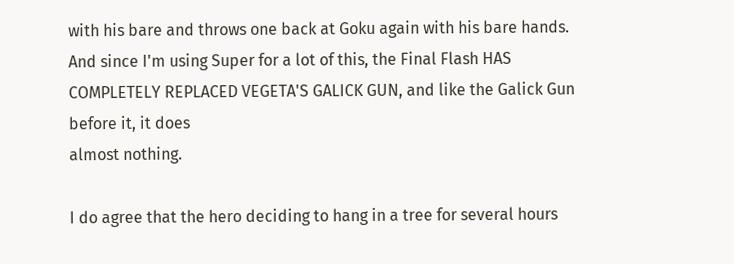with his bare and throws one back at Goku again with his bare hands. And since I'm using Super for a lot of this, the Final Flash HAS COMPLETELY REPLACED VEGETA'S GALICK GUN, and like the Galick Gun before it, it does
almost nothing.

I do agree that the hero deciding to hang in a tree for several hours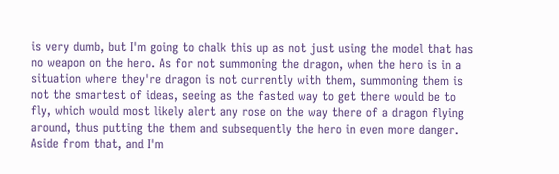is very dumb, but I'm going to chalk this up as not just using the model that has no weapon on the hero. As for not summoning the dragon, when the hero is in a situation where they're dragon is not currently with them, summoning them is not the smartest of ideas, seeing as the fasted way to get there would be to fly, which would most likely alert any rose on the way there of a dragon flying around, thus putting the them and subsequently the hero in even more danger. Aside from that, and I'm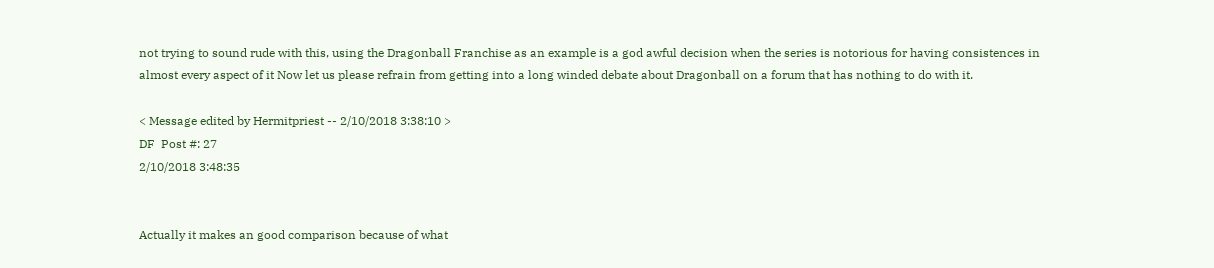not trying to sound rude with this, using the Dragonball Franchise as an example is a god awful decision when the series is notorious for having consistences in almost every aspect of it Now let us please refrain from getting into a long winded debate about Dragonball on a forum that has nothing to do with it.

< Message edited by Hermitpriest -- 2/10/2018 3:38:10 >
DF  Post #: 27
2/10/2018 3:48:35


Actually it makes an good comparison because of what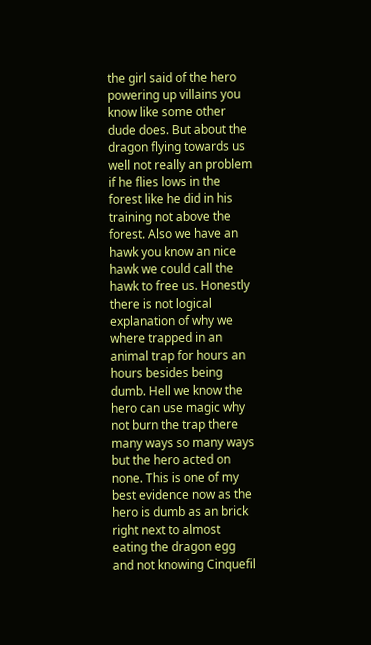the girl said of the hero powering up villains you know like some other dude does. But about the dragon flying towards us well not really an problem if he flies lows in the forest like he did in his training not above the forest. Also we have an hawk you know an nice hawk we could call the hawk to free us. Honestly there is not logical explanation of why we where trapped in an animal trap for hours an hours besides being dumb. Hell we know the hero can use magic why not burn the trap there many ways so many ways but the hero acted on none. This is one of my best evidence now as the hero is dumb as an brick right next to almost eating the dragon egg and not knowing Cinquefil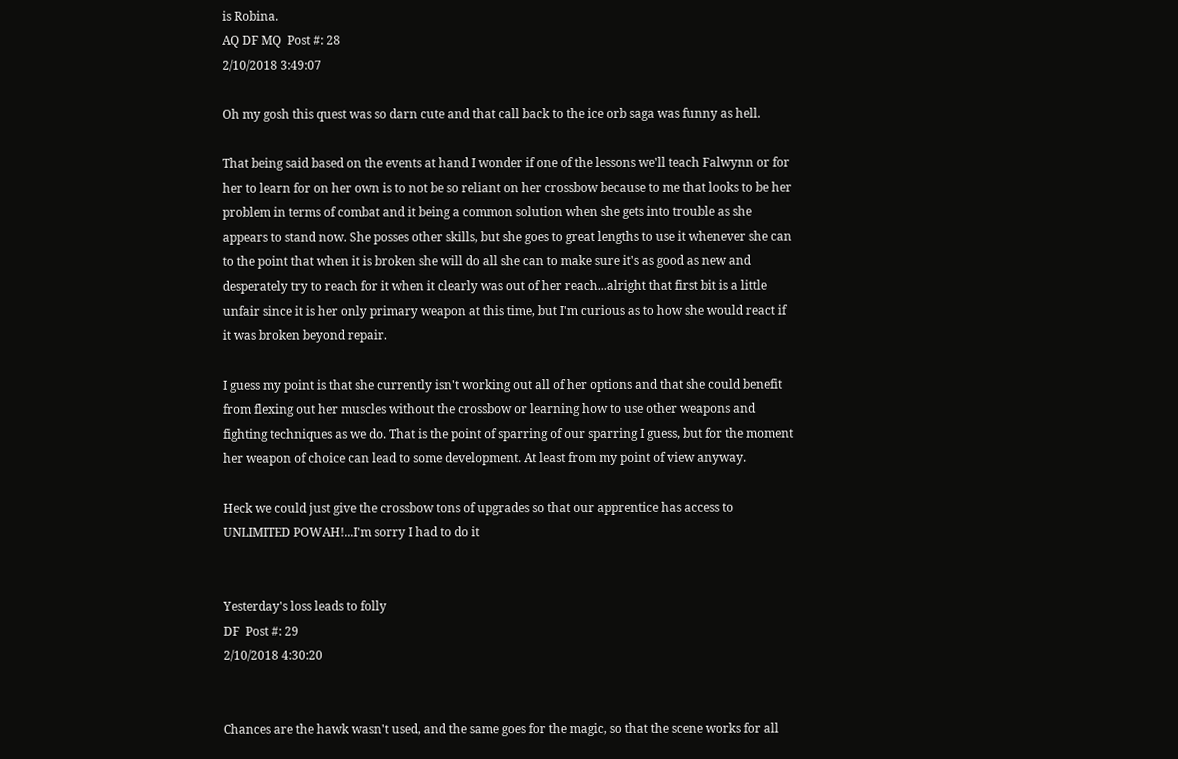is Robina.
AQ DF MQ  Post #: 28
2/10/2018 3:49:07

Oh my gosh this quest was so darn cute and that call back to the ice orb saga was funny as hell.

That being said based on the events at hand I wonder if one of the lessons we'll teach Falwynn or for her to learn for on her own is to not be so reliant on her crossbow because to me that looks to be her problem in terms of combat and it being a common solution when she gets into trouble as she appears to stand now. She posses other skills, but she goes to great lengths to use it whenever she can to the point that when it is broken she will do all she can to make sure it's as good as new and desperately try to reach for it when it clearly was out of her reach...alright that first bit is a little unfair since it is her only primary weapon at this time, but I'm curious as to how she would react if it was broken beyond repair.

I guess my point is that she currently isn't working out all of her options and that she could benefit from flexing out her muscles without the crossbow or learning how to use other weapons and fighting techniques as we do. That is the point of sparring of our sparring I guess, but for the moment her weapon of choice can lead to some development. At least from my point of view anyway.

Heck we could just give the crossbow tons of upgrades so that our apprentice has access to UNLIMITED POWAH!...I'm sorry I had to do it


Yesterday's loss leads to folly
DF  Post #: 29
2/10/2018 4:30:20


Chances are the hawk wasn't used, and the same goes for the magic, so that the scene works for all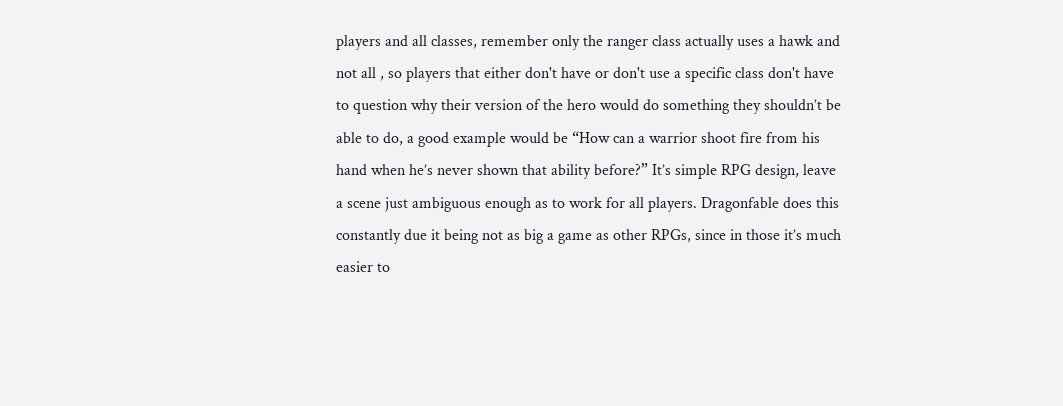players and all classes, remember only the ranger class actually uses a hawk and not all , so players that either don't have or don't use a specific class don't have to question why their version of the hero would do something they shouldn’t be able to do, a good example would be “How can a warrior shoot fire from his hand when he’s never shown that ability before?” It’s simple RPG design, leave a scene just ambiguous enough as to work for all players. Dragonfable does this constantly due it being not as big a game as other RPGs, since in those it’s much easier to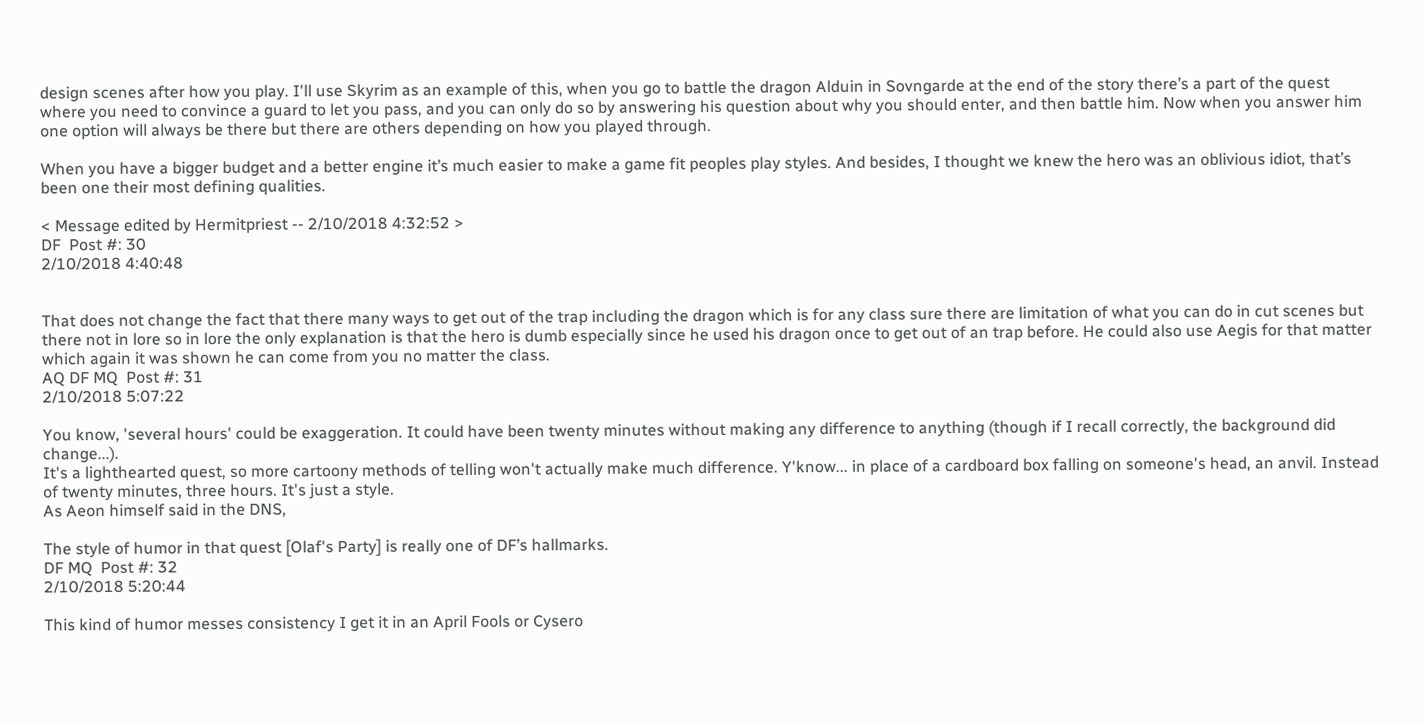design scenes after how you play. I'll use Skyrim as an example of this, when you go to battle the dragon Alduin in Sovngarde at the end of the story there’s a part of the quest where you need to convince a guard to let you pass, and you can only do so by answering his question about why you should enter, and then battle him. Now when you answer him one option will always be there but there are others depending on how you played through.

When you have a bigger budget and a better engine it’s much easier to make a game fit peoples play styles. And besides, I thought we knew the hero was an oblivious idiot, that’s been one their most defining qualities.

< Message edited by Hermitpriest -- 2/10/2018 4:32:52 >
DF  Post #: 30
2/10/2018 4:40:48


That does not change the fact that there many ways to get out of the trap including the dragon which is for any class sure there are limitation of what you can do in cut scenes but there not in lore so in lore the only explanation is that the hero is dumb especially since he used his dragon once to get out of an trap before. He could also use Aegis for that matter which again it was shown he can come from you no matter the class.
AQ DF MQ  Post #: 31
2/10/2018 5:07:22

You know, 'several hours' could be exaggeration. It could have been twenty minutes without making any difference to anything (though if I recall correctly, the background did change...).
It's a lighthearted quest, so more cartoony methods of telling won't actually make much difference. Y'know... in place of a cardboard box falling on someone's head, an anvil. Instead of twenty minutes, three hours. It's just a style.
As Aeon himself said in the DNS,

The style of humor in that quest [Olaf's Party] is really one of DF’s hallmarks.
DF MQ  Post #: 32
2/10/2018 5:20:44

This kind of humor messes consistency I get it in an April Fools or Cysero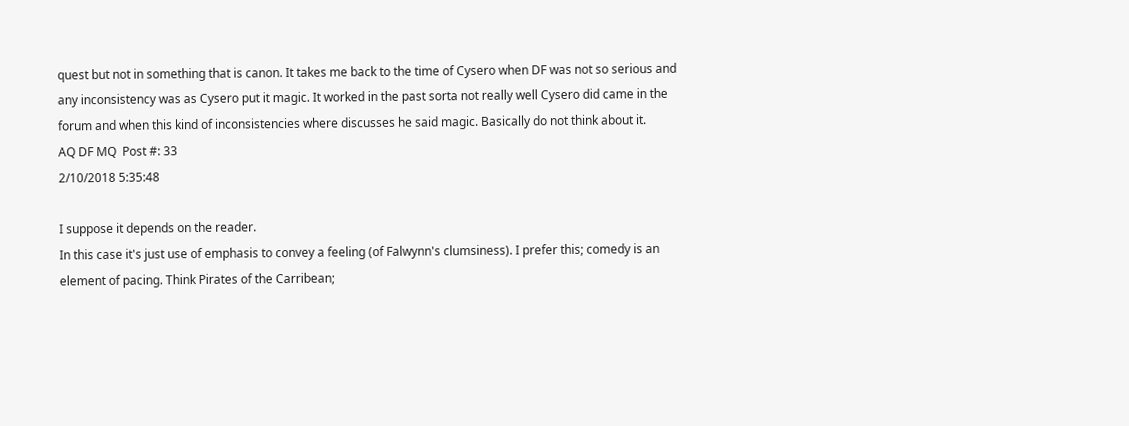quest but not in something that is canon. It takes me back to the time of Cysero when DF was not so serious and any inconsistency was as Cysero put it magic. It worked in the past sorta not really well Cysero did came in the forum and when this kind of inconsistencies where discusses he said magic. Basically do not think about it.
AQ DF MQ  Post #: 33
2/10/2018 5:35:48

I suppose it depends on the reader.
In this case it's just use of emphasis to convey a feeling (of Falwynn's clumsiness). I prefer this; comedy is an element of pacing. Think Pirates of the Carribean;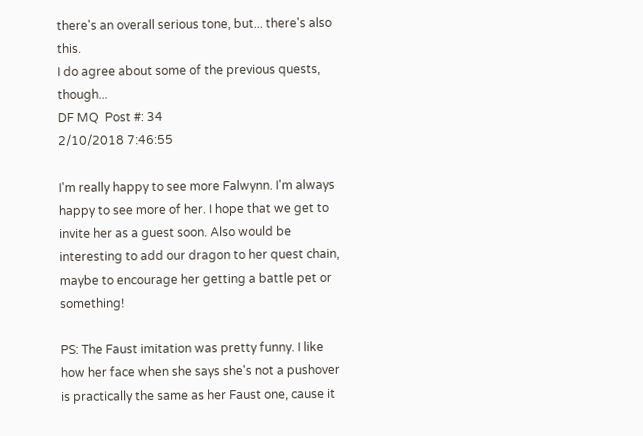there's an overall serious tone, but... there's also this.
I do agree about some of the previous quests, though...
DF MQ  Post #: 34
2/10/2018 7:46:55

I'm really happy to see more Falwynn. I'm always happy to see more of her. I hope that we get to invite her as a guest soon. Also would be interesting to add our dragon to her quest chain, maybe to encourage her getting a battle pet or something!

PS: The Faust imitation was pretty funny. I like how her face when she says she's not a pushover is practically the same as her Faust one, cause it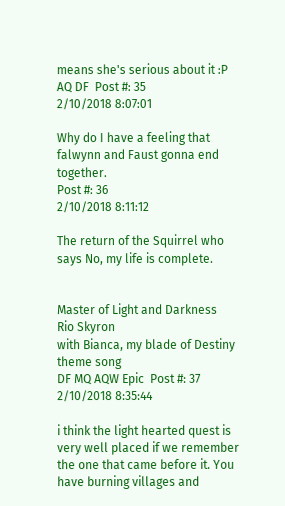means she's serious about it :P
AQ DF  Post #: 35
2/10/2018 8:07:01

Why do I have a feeling that falwynn and Faust gonna end together.
Post #: 36
2/10/2018 8:11:12

The return of the Squirrel who says No, my life is complete.


Master of Light and Darkness
Rio Skyron
with Bianca, my blade of Destiny
theme song
DF MQ AQW Epic  Post #: 37
2/10/2018 8:35:44

i think the light hearted quest is very well placed if we remember the one that came before it. You have burning villages and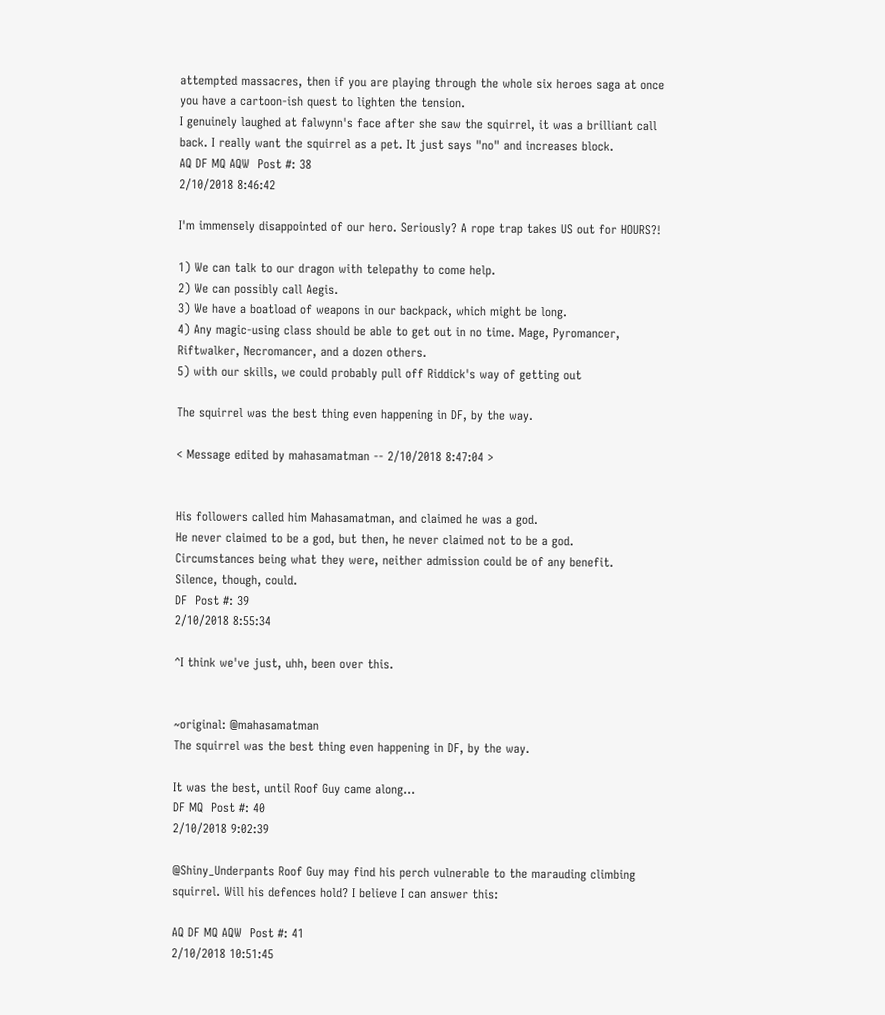attempted massacres, then if you are playing through the whole six heroes saga at once you have a cartoon-ish quest to lighten the tension.
I genuinely laughed at falwynn's face after she saw the squirrel, it was a brilliant call back. I really want the squirrel as a pet. It just says "no" and increases block.
AQ DF MQ AQW  Post #: 38
2/10/2018 8:46:42

I'm immensely disappointed of our hero. Seriously? A rope trap takes US out for HOURS?!

1) We can talk to our dragon with telepathy to come help.
2) We can possibly call Aegis.
3) We have a boatload of weapons in our backpack, which might be long.
4) Any magic-using class should be able to get out in no time. Mage, Pyromancer, Riftwalker, Necromancer, and a dozen others.
5) with our skills, we could probably pull off Riddick's way of getting out

The squirrel was the best thing even happening in DF, by the way.

< Message edited by mahasamatman -- 2/10/2018 8:47:04 >


His followers called him Mahasamatman, and claimed he was a god.
He never claimed to be a god, but then, he never claimed not to be a god.
Circumstances being what they were, neither admission could be of any benefit.
Silence, though, could.
DF  Post #: 39
2/10/2018 8:55:34

^I think we've just, uhh, been over this.


~original: @mahasamatman
The squirrel was the best thing even happening in DF, by the way.

It was the best, until Roof Guy came along...
DF MQ  Post #: 40
2/10/2018 9:02:39

@Shiny_Underpants Roof Guy may find his perch vulnerable to the marauding climbing squirrel. Will his defences hold? I believe I can answer this:

AQ DF MQ AQW  Post #: 41
2/10/2018 10:51:45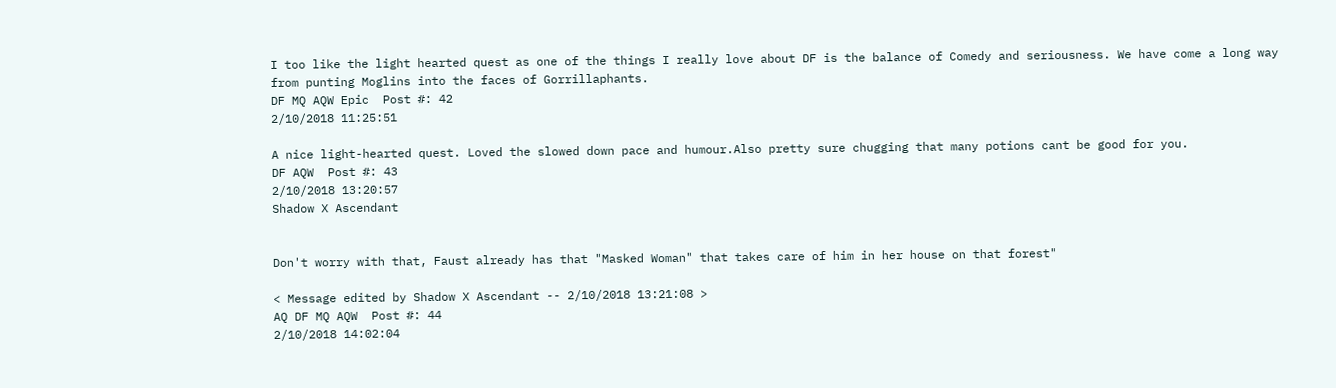I too like the light hearted quest as one of the things I really love about DF is the balance of Comedy and seriousness. We have come a long way from punting Moglins into the faces of Gorrillaphants.
DF MQ AQW Epic  Post #: 42
2/10/2018 11:25:51

A nice light-hearted quest. Loved the slowed down pace and humour.Also pretty sure chugging that many potions cant be good for you.
DF AQW  Post #: 43
2/10/2018 13:20:57
Shadow X Ascendant


Don't worry with that, Faust already has that "Masked Woman" that takes care of him in her house on that forest"

< Message edited by Shadow X Ascendant -- 2/10/2018 13:21:08 >
AQ DF MQ AQW  Post #: 44
2/10/2018 14:02:04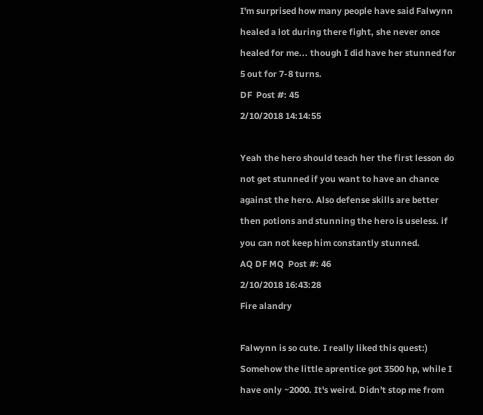I'm surprised how many people have said Falwynn healed a lot during there fight, she never once healed for me... though I did have her stunned for 5 out for 7-8 turns.
DF  Post #: 45
2/10/2018 14:14:55

Yeah the hero should teach her the first lesson do not get stunned if you want to have an chance against the hero. Also defense skills are better then potions and stunning the hero is useless. if you can not keep him constantly stunned.
AQ DF MQ  Post #: 46
2/10/2018 16:43:28
Fire alandry

Falwynn is so cute. I really liked this quest:)
Somehow the little aprentice got 3500 hp, while I have only ~2000. It's weird. Didn't stop me from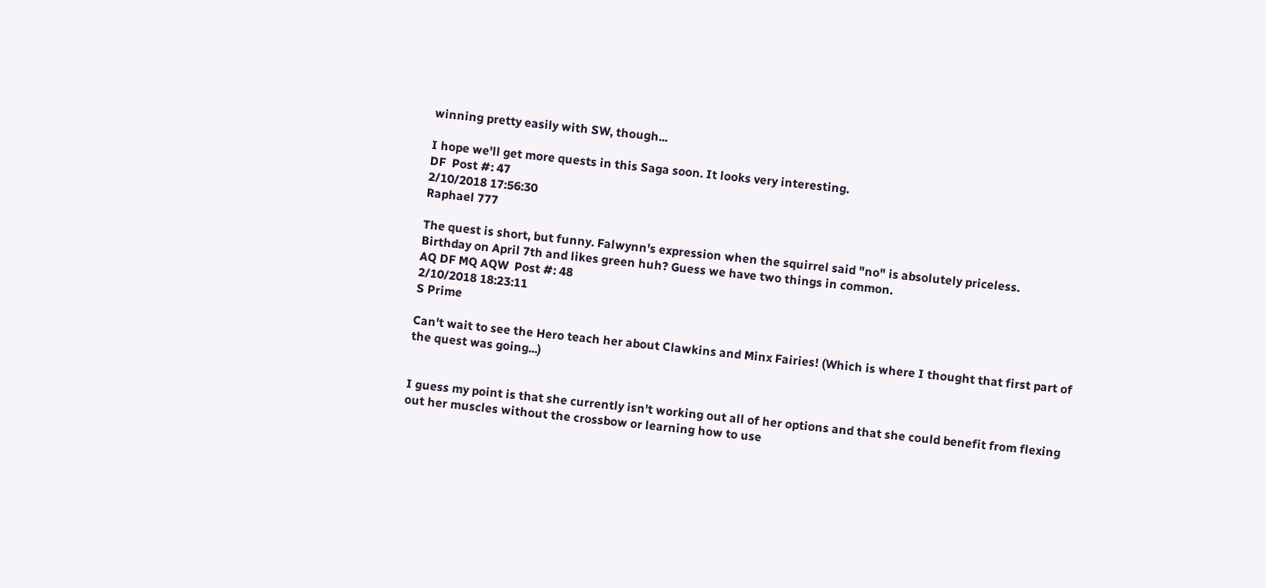winning pretty easily with SW, though...

I hope we'll get more quests in this Saga soon. It looks very interesting.
DF  Post #: 47
2/10/2018 17:56:30
Raphael 777

The quest is short, but funny. Falwynn's expression when the squirrel said "no" is absolutely priceless.
Birthday on April 7th and likes green huh? Guess we have two things in common.
AQ DF MQ AQW  Post #: 48
2/10/2018 18:23:11
S Prime

Can't wait to see the Hero teach her about Clawkins and Minx Fairies! (Which is where I thought that first part of the quest was going...)


I guess my point is that she currently isn't working out all of her options and that she could benefit from flexing out her muscles without the crossbow or learning how to use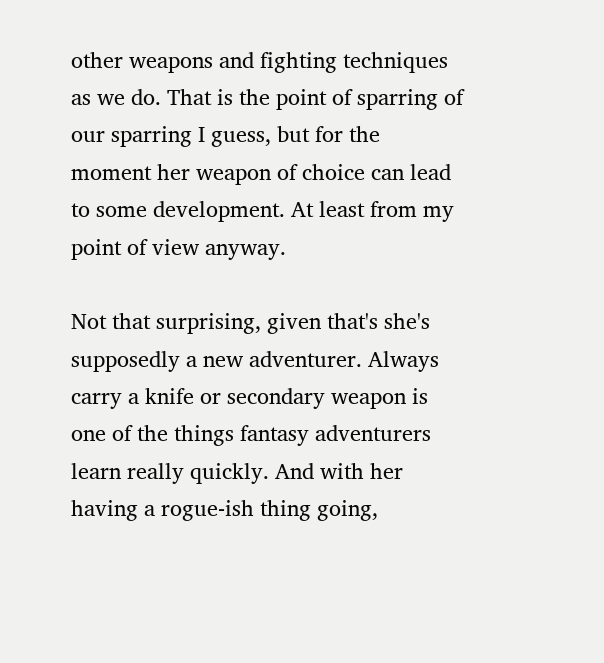other weapons and fighting techniques as we do. That is the point of sparring of our sparring I guess, but for the moment her weapon of choice can lead to some development. At least from my point of view anyway.

Not that surprising, given that's she's supposedly a new adventurer. Always carry a knife or secondary weapon is one of the things fantasy adventurers learn really quickly. And with her having a rogue-ish thing going,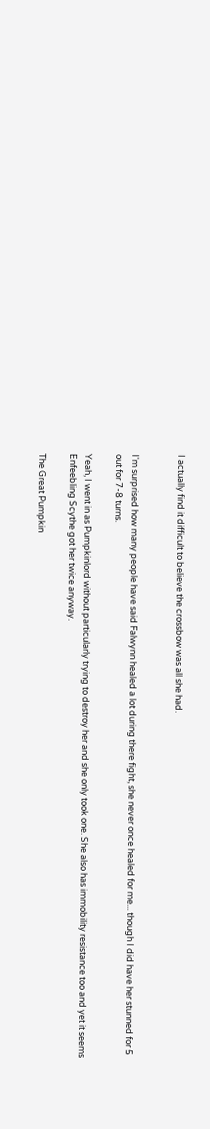I actually find it difficult to believe the crossbow was all she had.


I'm surprised how many people have said Falwynn healed a lot during there fight, she never once healed for me... though I did have her stunned for 5 out for 7-8 turns.

Yeah, I went in as Pumpkinlord without particularly trying to destroy her and she only took one. She also has immobility resistance too and yet it seems Enfeebling Scythe got her twice anyway.

The Great Pumpkin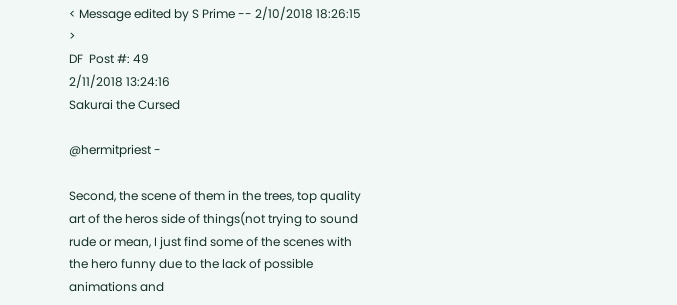< Message edited by S Prime -- 2/10/2018 18:26:15 >
DF  Post #: 49
2/11/2018 13:24:16
Sakurai the Cursed

@hermitpriest -

Second, the scene of them in the trees, top quality art of the heros side of things(not trying to sound rude or mean, I just find some of the scenes with the hero funny due to the lack of possible animations and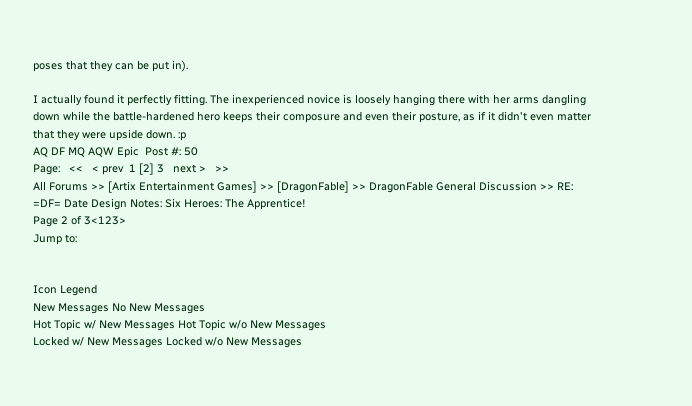poses that they can be put in).

I actually found it perfectly fitting. The inexperienced novice is loosely hanging there with her arms dangling down while the battle-hardened hero keeps their composure and even their posture, as if it didn't even matter that they were upside down. :p
AQ DF MQ AQW Epic  Post #: 50
Page:   <<   < prev  1 [2] 3   next >   >>
All Forums >> [Artix Entertainment Games] >> [DragonFable] >> DragonFable General Discussion >> RE: =DF= Date Design Notes: Six Heroes: The Apprentice!
Page 2 of 3<123>
Jump to:


Icon Legend
New Messages No New Messages
Hot Topic w/ New Messages Hot Topic w/o New Messages
Locked w/ New Messages Locked w/o New Messages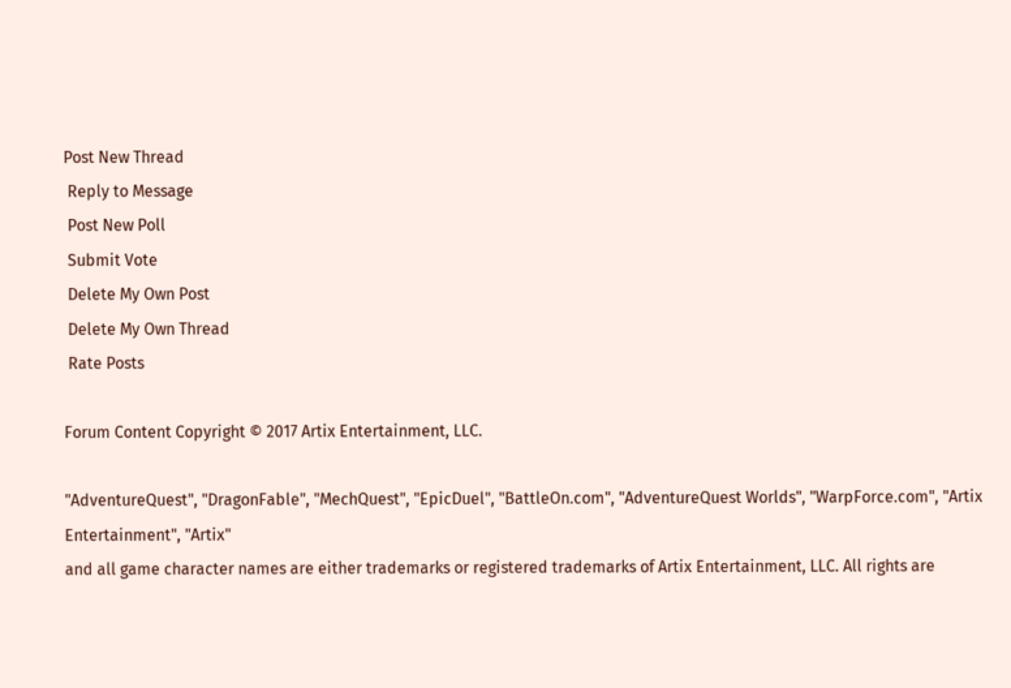Post New Thread
 Reply to Message
 Post New Poll
 Submit Vote
 Delete My Own Post
 Delete My Own Thread
 Rate Posts

Forum Content Copyright © 2017 Artix Entertainment, LLC.

"AdventureQuest", "DragonFable", "MechQuest", "EpicDuel", "BattleOn.com", "AdventureQuest Worlds", "WarpForce.com", "Artix Entertainment", "Artix"
and all game character names are either trademarks or registered trademarks of Artix Entertainment, LLC. All rights are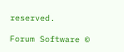reserved.

Forum Software ©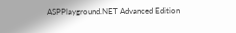ASPPlayground.NET Advanced Edition